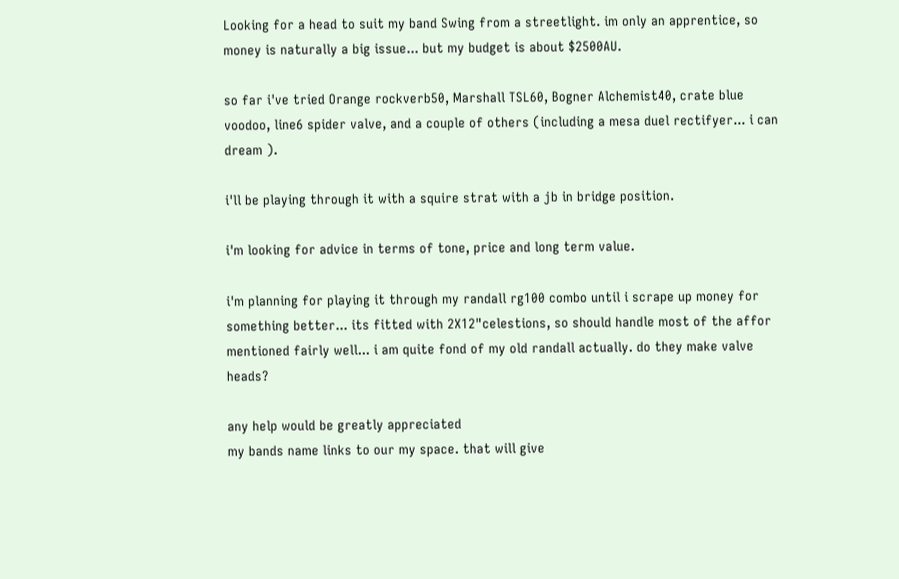Looking for a head to suit my band Swing from a streetlight. im only an apprentice, so money is naturally a big issue... but my budget is about $2500AU.

so far i've tried Orange rockverb50, Marshall TSL60, Bogner Alchemist40, crate blue voodoo, line6 spider valve, and a couple of others (including a mesa duel rectifyer... i can dream ).

i'll be playing through it with a squire strat with a jb in bridge position.

i'm looking for advice in terms of tone, price and long term value.

i'm planning for playing it through my randall rg100 combo until i scrape up money for something better... its fitted with 2X12"celestions, so should handle most of the affor mentioned fairly well... i am quite fond of my old randall actually. do they make valve heads?

any help would be greatly appreciated
my bands name links to our my space. that will give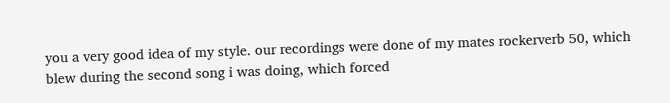you a very good idea of my style. our recordings were done of my mates rockerverb 50, which blew during the second song i was doing, which forced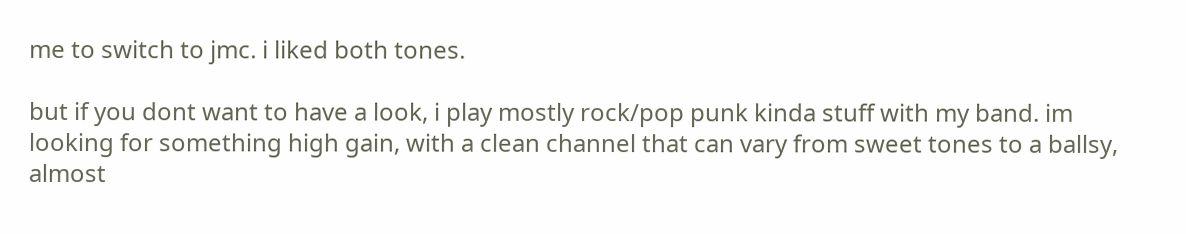me to switch to jmc. i liked both tones.

but if you dont want to have a look, i play mostly rock/pop punk kinda stuff with my band. im looking for something high gain, with a clean channel that can vary from sweet tones to a ballsy, almost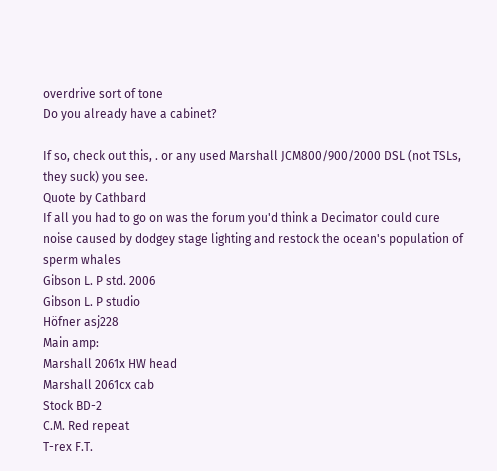overdrive sort of tone
Do you already have a cabinet?

If so, check out this, . or any used Marshall JCM800/900/2000 DSL (not TSLs, they suck) you see.
Quote by Cathbard
If all you had to go on was the forum you'd think a Decimator could cure noise caused by dodgey stage lighting and restock the ocean's population of sperm whales
Gibson L. P std. 2006
Gibson L. P studio
Höfner asj228
Main amp:
Marshall 2061x HW head
Marshall 2061cx cab
Stock BD-2
C.M. Red repeat
T-rex F.T.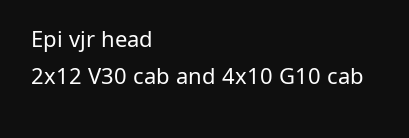Epi vjr head
2x12 V30 cab and 4x10 G10 cab